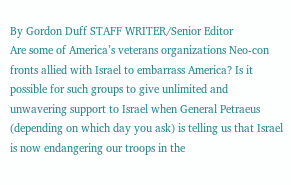By Gordon Duff STAFF WRITER/Senior Editor
Are some of America’s veterans organizations Neo-con fronts allied with Israel to embarrass America? Is it possible for such groups to give unlimited and unwavering support to Israel when General Petraeus (depending on which day you ask) is telling us that Israel is now endangering our troops in the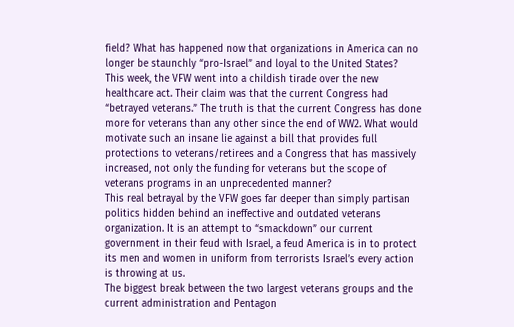field? What has happened now that organizations in America can no longer be staunchly “pro-Israel” and loyal to the United States?
This week, the VFW went into a childish tirade over the new healthcare act. Their claim was that the current Congress had “betrayed veterans.” The truth is that the current Congress has done more for veterans than any other since the end of WW2. What would motivate such an insane lie against a bill that provides full protections to veterans/retirees and a Congress that has massively increased, not only the funding for veterans but the scope of veterans programs in an unprecedented manner?
This real betrayal by the VFW goes far deeper than simply partisan politics hidden behind an ineffective and outdated veterans organization. It is an attempt to “smackdown” our current government in their feud with Israel, a feud America is in to protect its men and women in uniform from terrorists Israel’s every action is throwing at us.
The biggest break between the two largest veterans groups and the current administration and Pentagon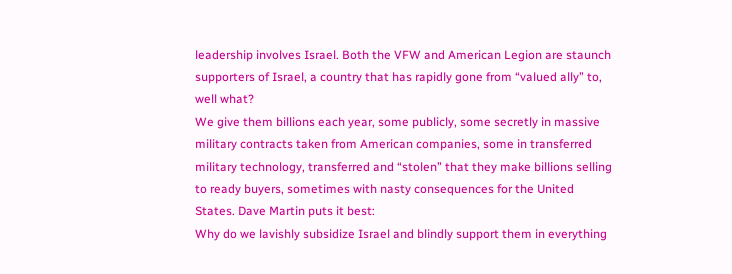leadership involves Israel. Both the VFW and American Legion are staunch supporters of Israel, a country that has rapidly gone from “valued ally” to, well what?
We give them billions each year, some publicly, some secretly in massive military contracts taken from American companies, some in transferred military technology, transferred and “stolen” that they make billions selling to ready buyers, sometimes with nasty consequences for the United States. Dave Martin puts it best:
Why do we lavishly subsidize Israel and blindly support them in everything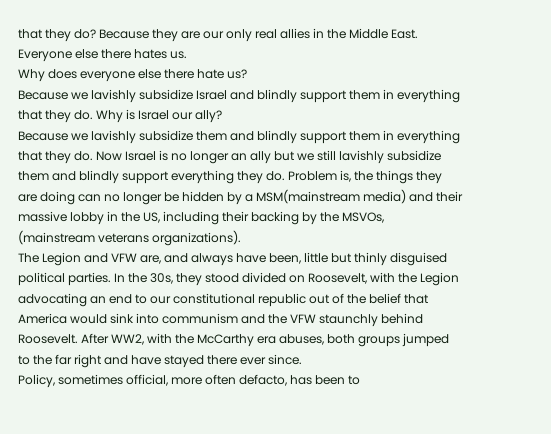that they do? Because they are our only real allies in the Middle East. Everyone else there hates us.
Why does everyone else there hate us?
Because we lavishly subsidize Israel and blindly support them in everything that they do. Why is Israel our ally?
Because we lavishly subsidize them and blindly support them in everything that they do. Now Israel is no longer an ally but we still lavishly subsidize them and blindly support everything they do. Problem is, the things they are doing can no longer be hidden by a MSM(mainstream media) and their massive lobby in the US, including their backing by the MSVOs, (mainstream veterans organizations).
The Legion and VFW are, and always have been, little but thinly disguised political parties. In the 30s, they stood divided on Roosevelt, with the Legion advocating an end to our constitutional republic out of the belief that America would sink into communism and the VFW staunchly behind Roosevelt. After WW2, with the McCarthy era abuses, both groups jumped to the far right and have stayed there ever since.
Policy, sometimes official, more often defacto, has been to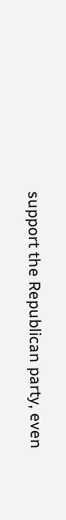support the Republican party, even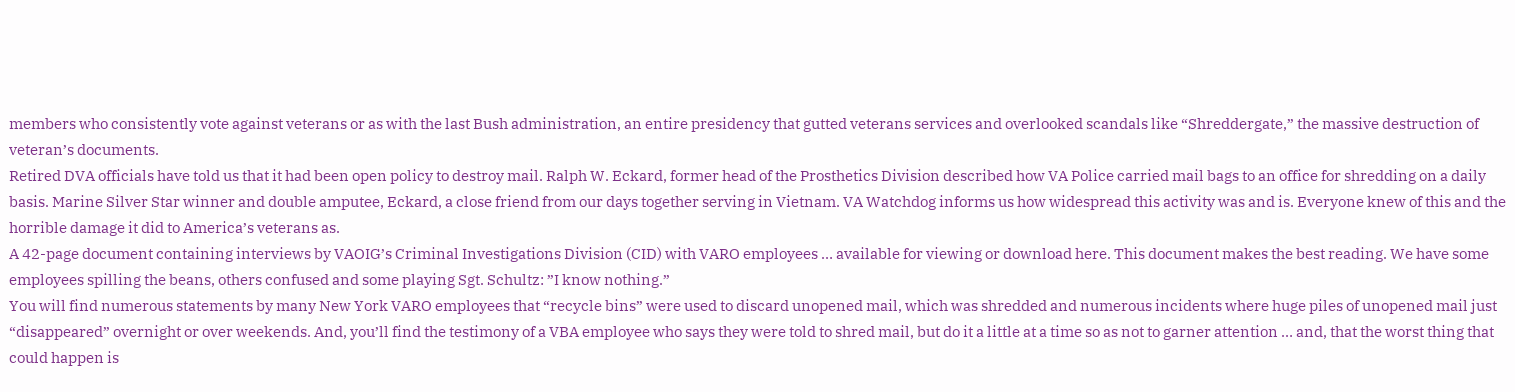members who consistently vote against veterans or as with the last Bush administration, an entire presidency that gutted veterans services and overlooked scandals like “Shreddergate,” the massive destruction of veteran’s documents.
Retired DVA officials have told us that it had been open policy to destroy mail. Ralph W. Eckard, former head of the Prosthetics Division described how VA Police carried mail bags to an office for shredding on a daily basis. Marine Silver Star winner and double amputee, Eckard, a close friend from our days together serving in Vietnam. VA Watchdog informs us how widespread this activity was and is. Everyone knew of this and the horrible damage it did to America’s veterans as.
A 42-page document containing interviews by VAOIG’s Criminal Investigations Division (CID) with VARO employees … available for viewing or download here. This document makes the best reading. We have some employees spilling the beans, others confused and some playing Sgt. Schultz: ”I know nothing.”
You will find numerous statements by many New York VARO employees that “recycle bins” were used to discard unopened mail, which was shredded and numerous incidents where huge piles of unopened mail just “disappeared” overnight or over weekends. And, you’ll find the testimony of a VBA employee who says they were told to shred mail, but do it a little at a time so as not to garner attention … and, that the worst thing that could happen is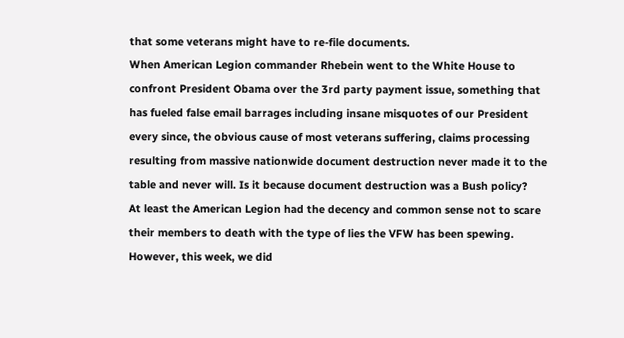that some veterans might have to re-file documents.
When American Legion commander Rhebein went to the White House to confront President Obama over the 3rd party payment issue, something that has fueled false email barrages including insane misquotes of our President every since, the obvious cause of most veterans suffering, claims processing resulting from massive nationwide document destruction never made it to the table and never will. Is it because document destruction was a Bush policy?
At least the American Legion had the decency and common sense not to scare their members to death with the type of lies the VFW has been spewing. However, this week, we did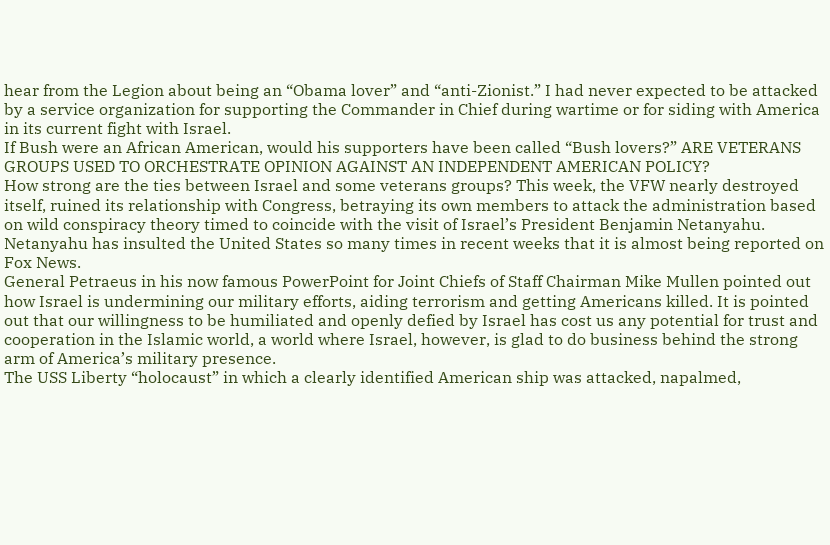hear from the Legion about being an “Obama lover” and “anti-Zionist.” I had never expected to be attacked by a service organization for supporting the Commander in Chief during wartime or for siding with America in its current fight with Israel.
If Bush were an African American, would his supporters have been called “Bush lovers?” ARE VETERANS GROUPS USED TO ORCHESTRATE OPINION AGAINST AN INDEPENDENT AMERICAN POLICY?
How strong are the ties between Israel and some veterans groups? This week, the VFW nearly destroyed itself, ruined its relationship with Congress, betraying its own members to attack the administration based on wild conspiracy theory timed to coincide with the visit of Israel’s President Benjamin Netanyahu. Netanyahu has insulted the United States so many times in recent weeks that it is almost being reported on Fox News.
General Petraeus in his now famous PowerPoint for Joint Chiefs of Staff Chairman Mike Mullen pointed out how Israel is undermining our military efforts, aiding terrorism and getting Americans killed. It is pointed out that our willingness to be humiliated and openly defied by Israel has cost us any potential for trust and cooperation in the Islamic world, a world where Israel, however, is glad to do business behind the strong arm of America’s military presence.
The USS Liberty “holocaust” in which a clearly identified American ship was attacked, napalmed,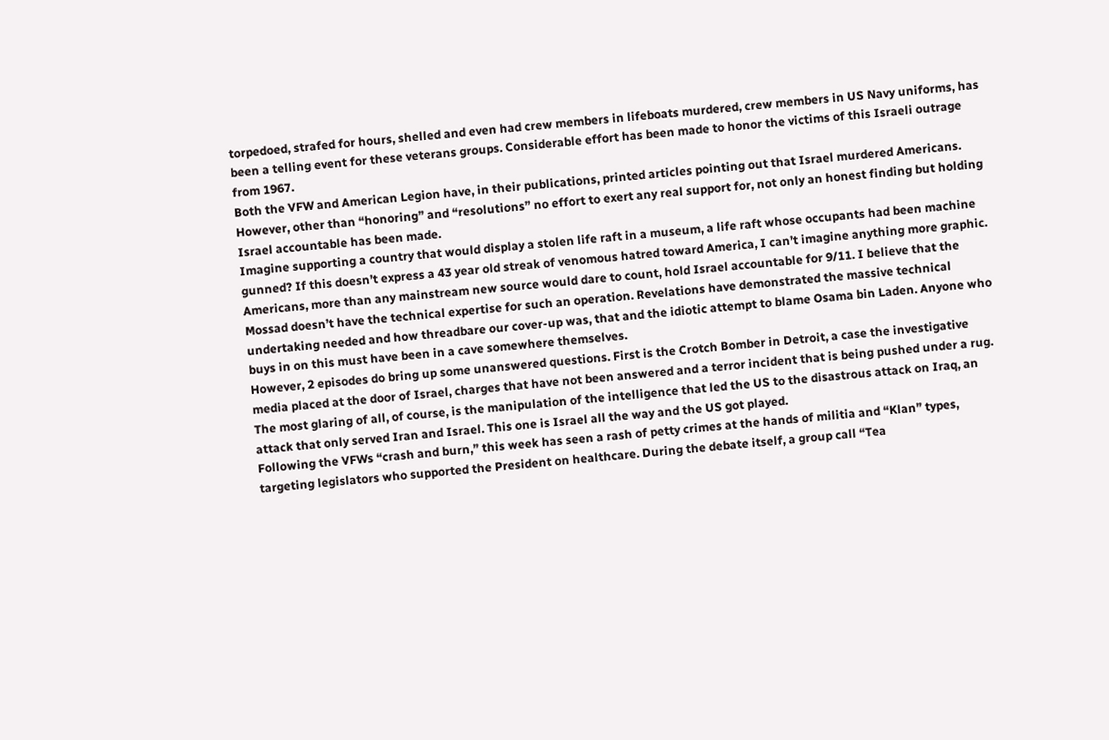torpedoed, strafed for hours, shelled and even had crew members in lifeboats murdered, crew members in US Navy uniforms, has been a telling event for these veterans groups. Considerable effort has been made to honor the victims of this Israeli outrage from 1967.
Both the VFW and American Legion have, in their publications, printed articles pointing out that Israel murdered Americans. However, other than “honoring” and “resolutions” no effort to exert any real support for, not only an honest finding but holding Israel accountable has been made.
Imagine supporting a country that would display a stolen life raft in a museum, a life raft whose occupants had been machine gunned? If this doesn’t express a 43 year old streak of venomous hatred toward America, I can’t imagine anything more graphic.
Americans, more than any mainstream new source would dare to count, hold Israel accountable for 9/11. I believe that the Mossad doesn’t have the technical expertise for such an operation. Revelations have demonstrated the massive technical undertaking needed and how threadbare our cover-up was, that and the idiotic attempt to blame Osama bin Laden. Anyone who buys in on this must have been in a cave somewhere themselves.
However, 2 episodes do bring up some unanswered questions. First is the Crotch Bomber in Detroit, a case the investigative media placed at the door of Israel, charges that have not been answered and a terror incident that is being pushed under a rug. The most glaring of all, of course, is the manipulation of the intelligence that led the US to the disastrous attack on Iraq, an attack that only served Iran and Israel. This one is Israel all the way and the US got played.
Following the VFWs “crash and burn,” this week has seen a rash of petty crimes at the hands of militia and “Klan” types, targeting legislators who supported the President on healthcare. During the debate itself, a group call “Tea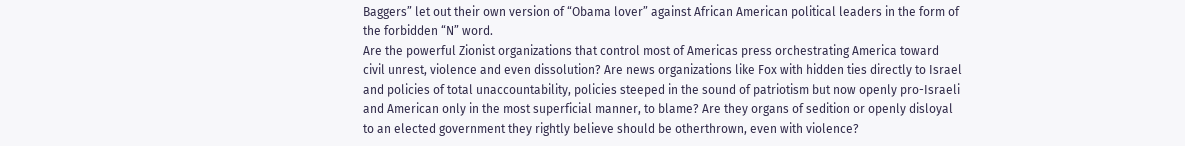Baggers” let out their own version of “Obama lover” against African American political leaders in the form of the forbidden “N” word.
Are the powerful Zionist organizations that control most of Americas press orchestrating America toward civil unrest, violence and even dissolution? Are news organizations like Fox with hidden ties directly to Israel and policies of total unaccountability, policies steeped in the sound of patriotism but now openly pro-Israeli and American only in the most superficial manner, to blame? Are they organs of sedition or openly disloyal to an elected government they rightly believe should be otherthrown, even with violence?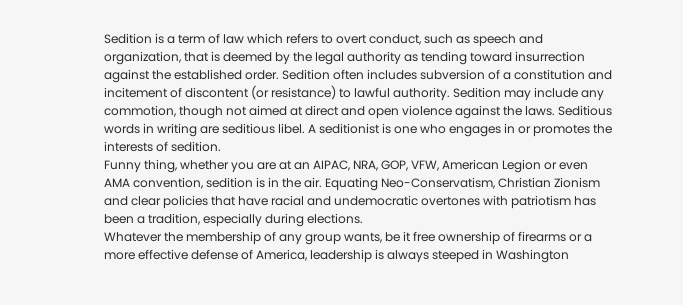Sedition is a term of law which refers to overt conduct, such as speech and organization, that is deemed by the legal authority as tending toward insurrection against the established order. Sedition often includes subversion of a constitution and incitement of discontent (or resistance) to lawful authority. Sedition may include any commotion, though not aimed at direct and open violence against the laws. Seditious words in writing are seditious libel. A seditionist is one who engages in or promotes the interests of sedition.
Funny thing, whether you are at an AIPAC, NRA, GOP, VFW, American Legion or even AMA convention, sedition is in the air. Equating Neo-Conservatism, Christian Zionism and clear policies that have racial and undemocratic overtones with patriotism has been a tradition, especially during elections.
Whatever the membership of any group wants, be it free ownership of firearms or a more effective defense of America, leadership is always steeped in Washington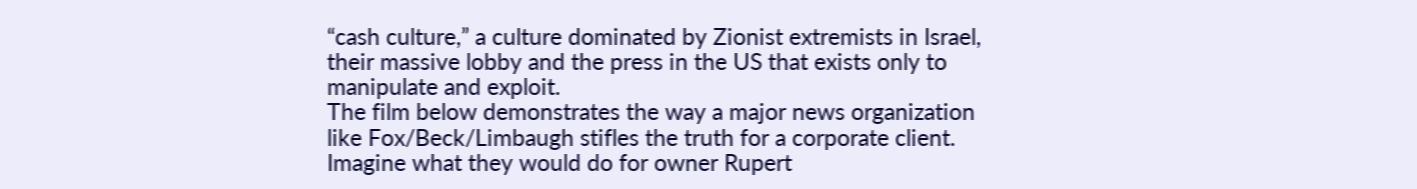“cash culture,” a culture dominated by Zionist extremists in Israel, their massive lobby and the press in the US that exists only to manipulate and exploit.
The film below demonstrates the way a major news organization like Fox/Beck/Limbaugh stifles the truth for a corporate client. Imagine what they would do for owner Rupert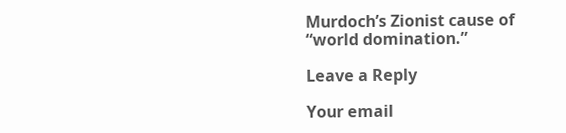Murdoch’s Zionist cause of “world domination.”

Leave a Reply

Your email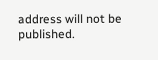address will not be published.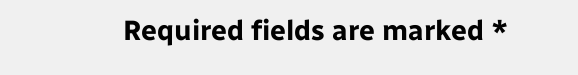Required fields are marked *